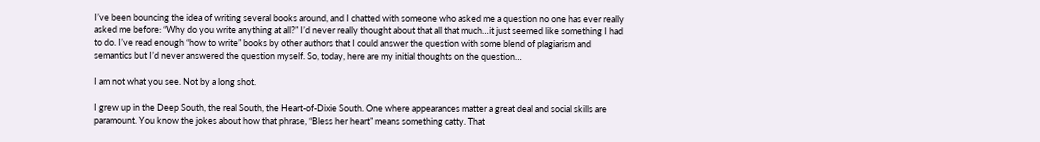I’ve been bouncing the idea of writing several books around, and I chatted with someone who asked me a question no one has ever really asked me before: “Why do you write anything at all?” I’d never really thought about that all that much…it just seemed like something I had to do. I’ve read enough “how to write” books by other authors that I could answer the question with some blend of plagiarism and semantics but I’d never answered the question myself. So, today, here are my initial thoughts on the question…

I am not what you see. Not by a long shot.

I grew up in the Deep South, the real South, the Heart-of-Dixie South. One where appearances matter a great deal and social skills are paramount. You know the jokes about how that phrase, “Bless her heart” means something catty. That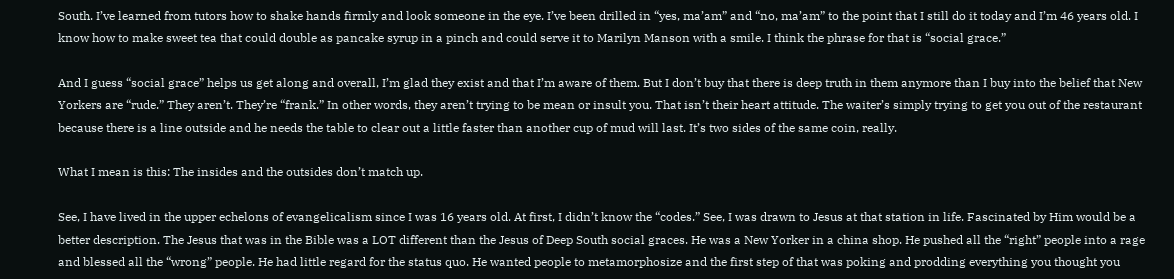South. I’ve learned from tutors how to shake hands firmly and look someone in the eye. I’ve been drilled in “yes, ma’am” and “no, ma’am” to the point that I still do it today and I’m 46 years old. I know how to make sweet tea that could double as pancake syrup in a pinch and could serve it to Marilyn Manson with a smile. I think the phrase for that is “social grace.”

And I guess “social grace” helps us get along and overall, I’m glad they exist and that I’m aware of them. But I don’t buy that there is deep truth in them anymore than I buy into the belief that New Yorkers are “rude.” They aren’t. They’re “frank.” In other words, they aren’t trying to be mean or insult you. That isn’t their heart attitude. The waiter’s simply trying to get you out of the restaurant because there is a line outside and he needs the table to clear out a little faster than another cup of mud will last. It’s two sides of the same coin, really.

What I mean is this: The insides and the outsides don’t match up.

See, I have lived in the upper echelons of evangelicalism since I was 16 years old. At first, I didn’t know the “codes.” See, I was drawn to Jesus at that station in life. Fascinated by Him would be a better description. The Jesus that was in the Bible was a LOT different than the Jesus of Deep South social graces. He was a New Yorker in a china shop. He pushed all the “right” people into a rage and blessed all the “wrong” people. He had little regard for the status quo. He wanted people to metamorphosize and the first step of that was poking and prodding everything you thought you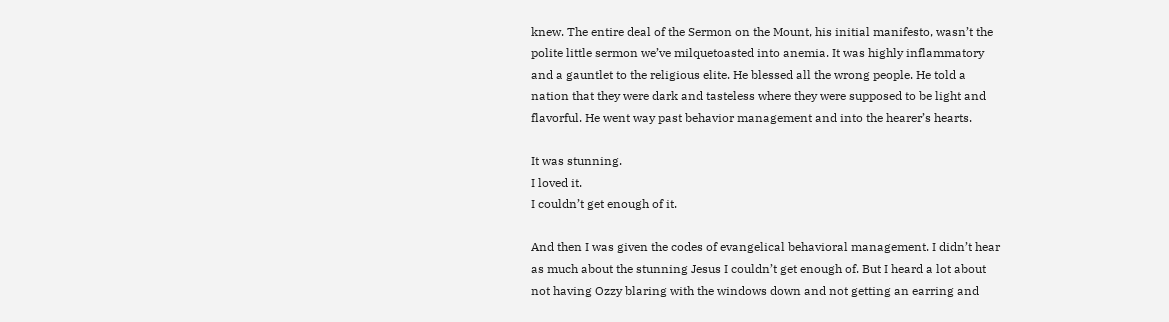knew. The entire deal of the Sermon on the Mount, his initial manifesto, wasn’t the polite little sermon we’ve milquetoasted into anemia. It was highly inflammatory and a gauntlet to the religious elite. He blessed all the wrong people. He told a nation that they were dark and tasteless where they were supposed to be light and flavorful. He went way past behavior management and into the hearer’s hearts.

It was stunning.
I loved it.
I couldn’t get enough of it.

And then I was given the codes of evangelical behavioral management. I didn’t hear as much about the stunning Jesus I couldn’t get enough of. But I heard a lot about not having Ozzy blaring with the windows down and not getting an earring and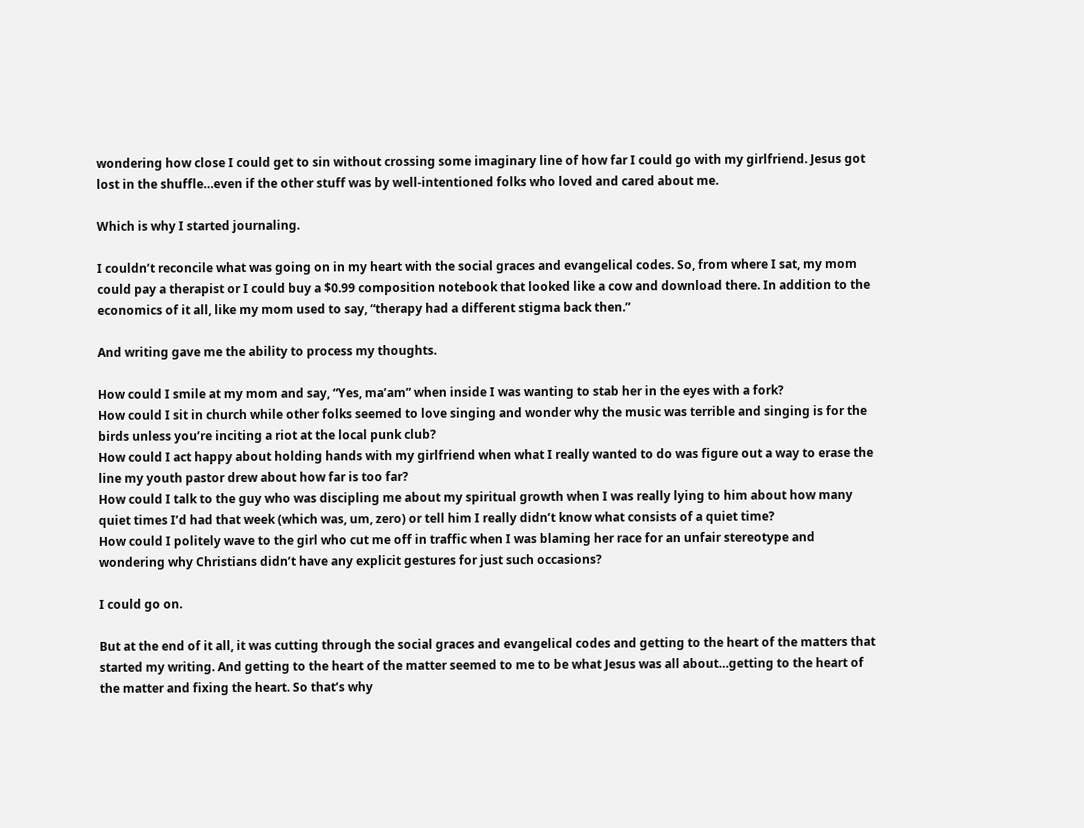wondering how close I could get to sin without crossing some imaginary line of how far I could go with my girlfriend. Jesus got lost in the shuffle…even if the other stuff was by well-intentioned folks who loved and cared about me.

Which is why I started journaling.

I couldn’t reconcile what was going on in my heart with the social graces and evangelical codes. So, from where I sat, my mom could pay a therapist or I could buy a $0.99 composition notebook that looked like a cow and download there. In addition to the economics of it all, like my mom used to say, “therapy had a different stigma back then.”

And writing gave me the ability to process my thoughts.

How could I smile at my mom and say, “Yes, ma’am” when inside I was wanting to stab her in the eyes with a fork?
How could I sit in church while other folks seemed to love singing and wonder why the music was terrible and singing is for the birds unless you’re inciting a riot at the local punk club?
How could I act happy about holding hands with my girlfriend when what I really wanted to do was figure out a way to erase the line my youth pastor drew about how far is too far?
How could I talk to the guy who was discipling me about my spiritual growth when I was really lying to him about how many quiet times I’d had that week (which was, um, zero) or tell him I really didn’t know what consists of a quiet time?
How could I politely wave to the girl who cut me off in traffic when I was blaming her race for an unfair stereotype and wondering why Christians didn’t have any explicit gestures for just such occasions?

I could go on.

But at the end of it all, it was cutting through the social graces and evangelical codes and getting to the heart of the matters that started my writing. And getting to the heart of the matter seemed to me to be what Jesus was all about…getting to the heart of the matter and fixing the heart. So that’s why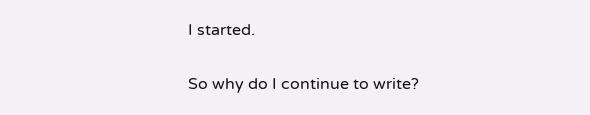I started.

So why do I continue to write?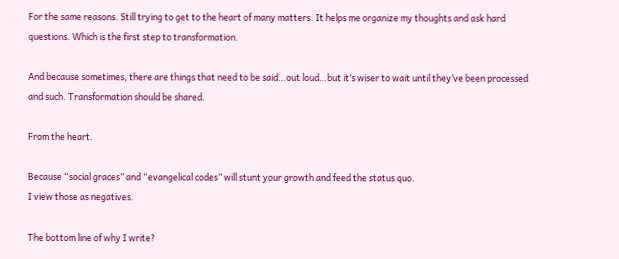For the same reasons. Still trying to get to the heart of many matters. It helps me organize my thoughts and ask hard questions. Which is the first step to transformation.

And because sometimes, there are things that need to be said…out loud…but it’s wiser to wait until they’ve been processed and such. Transformation should be shared.

From the heart.

Because “social graces” and “evangelical codes” will stunt your growth and feed the status quo.
I view those as negatives.

The bottom line of why I write?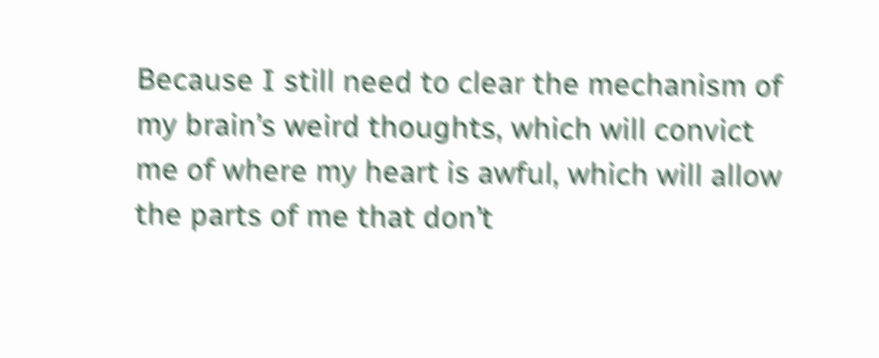Because I still need to clear the mechanism of my brain’s weird thoughts, which will convict me of where my heart is awful, which will allow the parts of me that don’t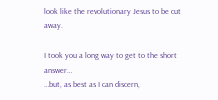look like the revolutionary Jesus to be cut away.

I took you a long way to get to the short answer…
…but, as best as I can discern,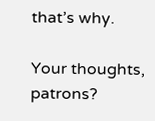that’s why.

Your thoughts, patrons?